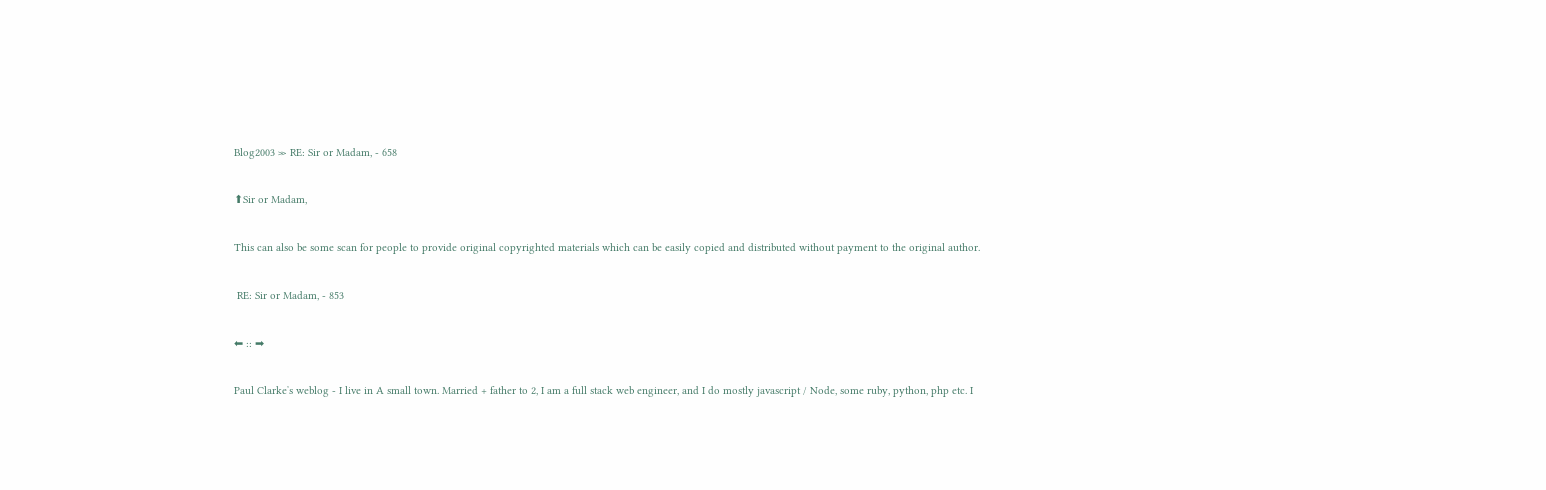Blog2003 ≫ RE: Sir or Madam, - 658

⬆Sir or Madam,

This can also be some scan for people to provide original copyrighted materials which can be easily copied and distributed without payment to the original author.

 RE: Sir or Madam, - 853

⬅ :: ➡

Paul Clarkeʼs weblog - I live in A small town. Married + father to 2, I am a full stack web engineer, and I do mostly javascript / Node, some ruby, python, php etc. I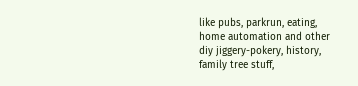like pubs, parkrun, eating, home automation and other diy jiggery-pokery, history, family tree stuff,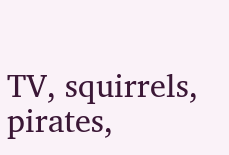TV, squirrels, pirates,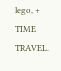lego, + TIME TRAVEL.